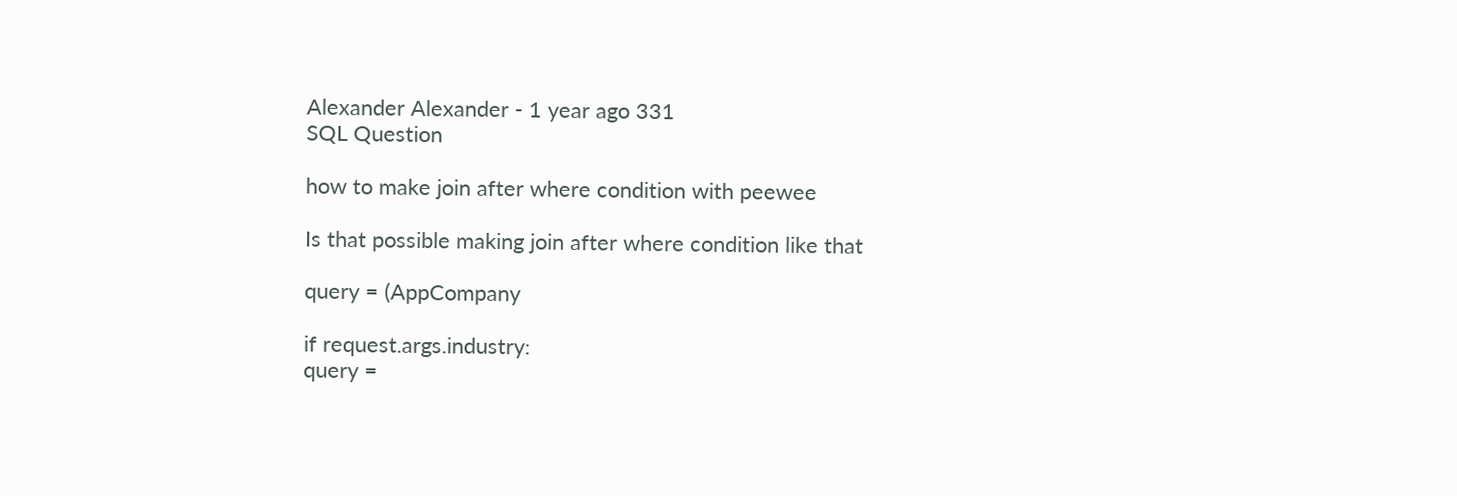Alexander Alexander - 1 year ago 331
SQL Question

how to make join after where condition with peewee

Is that possible making join after where condition like that

query = (AppCompany

if request.args.industry:
query =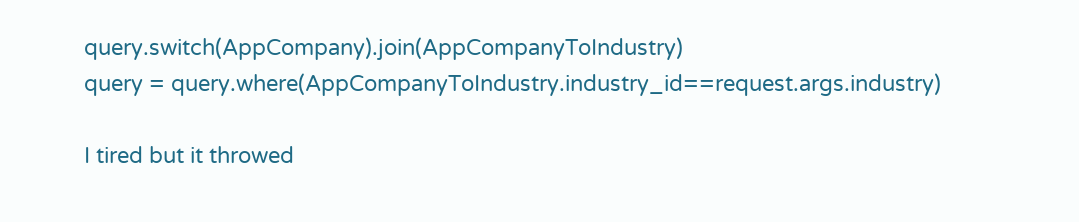query.switch(AppCompany).join(AppCompanyToIndustry)
query = query.where(AppCompanyToIndustry.industry_id==request.args.industry)

I tired but it throwed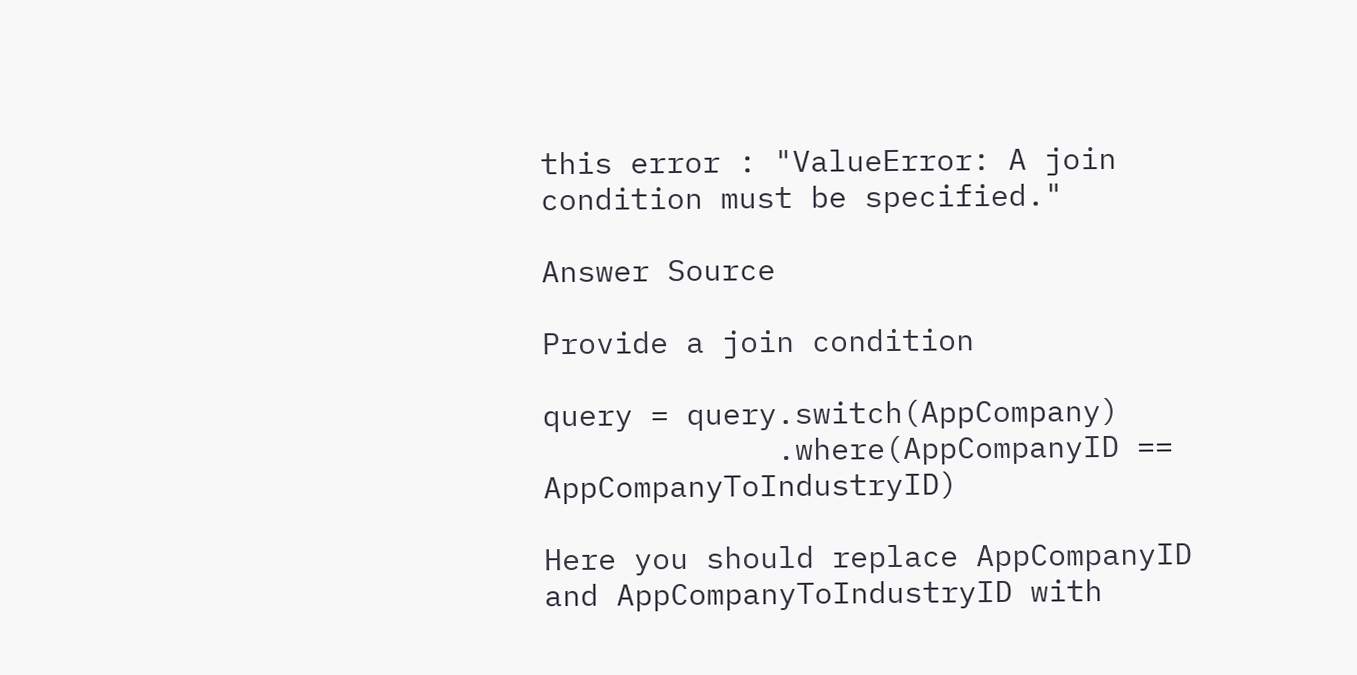this error : "ValueError: A join condition must be specified."

Answer Source

Provide a join condition

query = query.switch(AppCompany)
             .where(AppCompanyID == AppCompanyToIndustryID)

Here you should replace AppCompanyID and AppCompanyToIndustryID with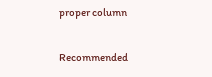proper column

Recommended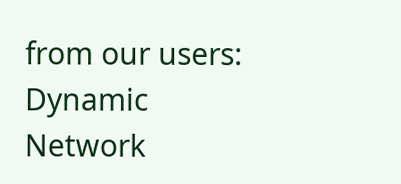from our users: Dynamic Network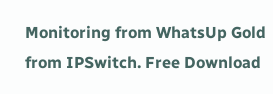Monitoring from WhatsUp Gold from IPSwitch. Free Download